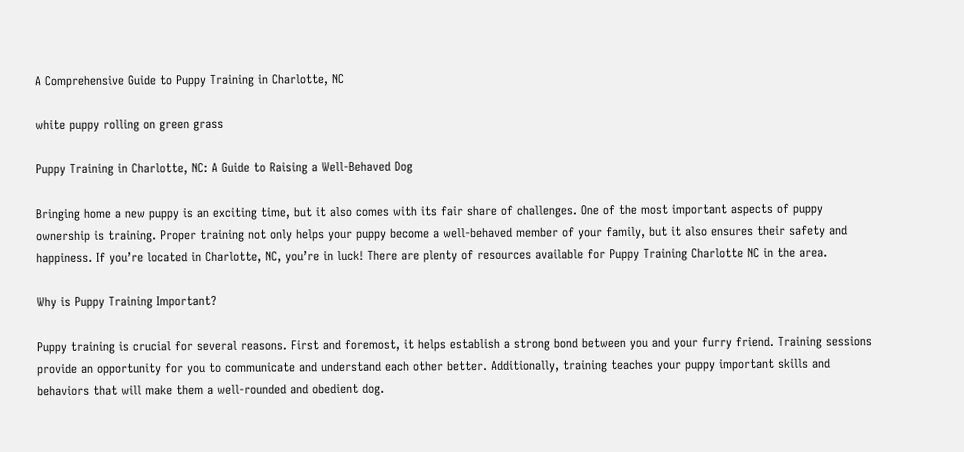A Comprehensive Guide to Puppy Training in Charlotte, NC

white puppy rolling on green grass

Puppy Training in Charlotte, NC: A Guide to Raising a Well-Behaved Dog

Bringing home a new puppy is an exciting time, but it also comes with its fair share of challenges. One of the most important aspects of puppy ownership is training. Proper training not only helps your puppy become a well-behaved member of your family, but it also ensures their safety and happiness. If you’re located in Charlotte, NC, you’re in luck! There are plenty of resources available for Puppy Training Charlotte NC in the area.

Why is Puppy Training Important?

Puppy training is crucial for several reasons. First and foremost, it helps establish a strong bond between you and your furry friend. Training sessions provide an opportunity for you to communicate and understand each other better. Additionally, training teaches your puppy important skills and behaviors that will make them a well-rounded and obedient dog.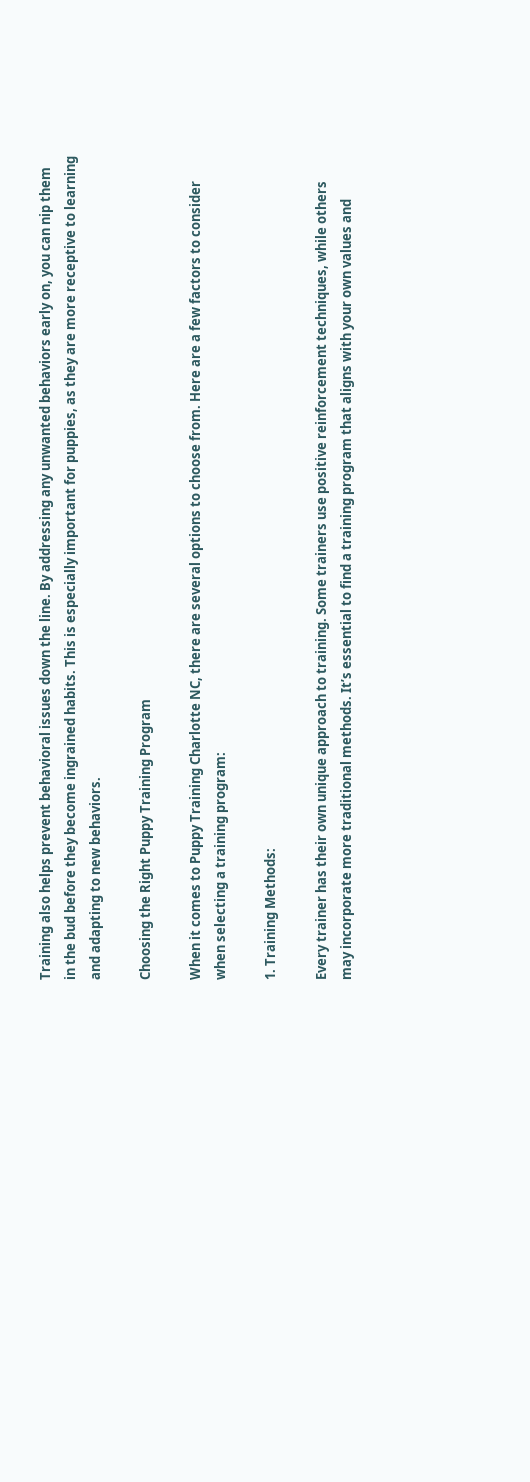Training also helps prevent behavioral issues down the line. By addressing any unwanted behaviors early on, you can nip them in the bud before they become ingrained habits. This is especially important for puppies, as they are more receptive to learning and adapting to new behaviors.

Choosing the Right Puppy Training Program

When it comes to Puppy Training Charlotte NC, there are several options to choose from. Here are a few factors to consider when selecting a training program:

1. Training Methods:

Every trainer has their own unique approach to training. Some trainers use positive reinforcement techniques, while others may incorporate more traditional methods. It’s essential to find a training program that aligns with your own values and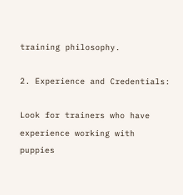training philosophy.

2. Experience and Credentials:

Look for trainers who have experience working with puppies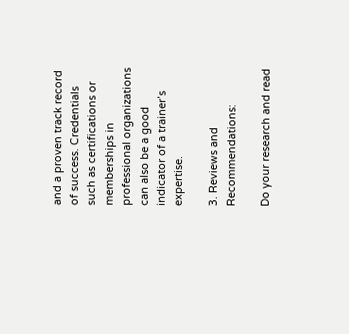and a proven track record of success. Credentials such as certifications or memberships in professional organizations can also be a good indicator of a trainer’s expertise.

3. Reviews and Recommendations:

Do your research and read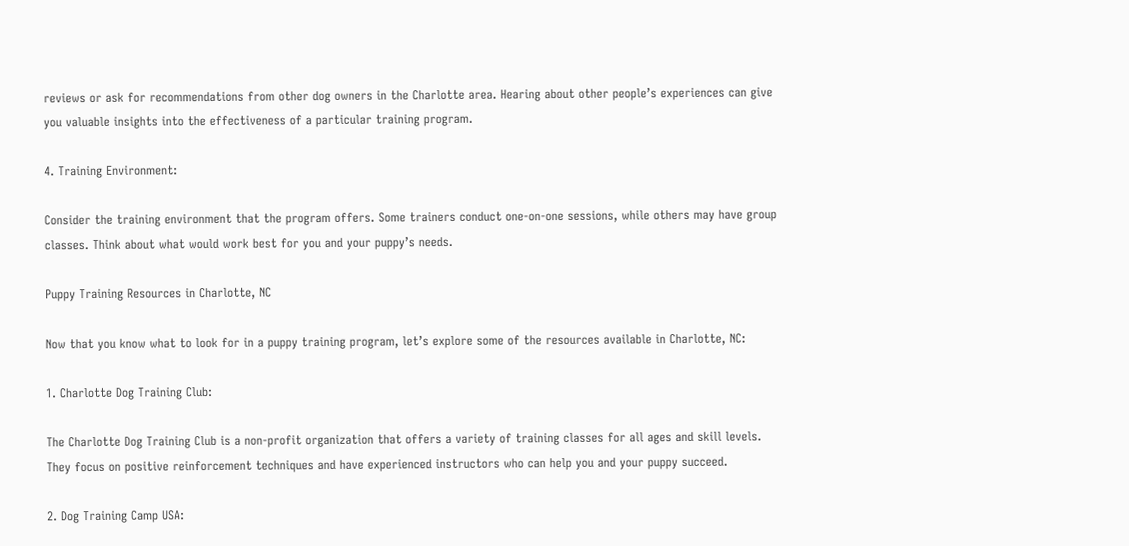reviews or ask for recommendations from other dog owners in the Charlotte area. Hearing about other people’s experiences can give you valuable insights into the effectiveness of a particular training program.

4. Training Environment:

Consider the training environment that the program offers. Some trainers conduct one-on-one sessions, while others may have group classes. Think about what would work best for you and your puppy’s needs.

Puppy Training Resources in Charlotte, NC

Now that you know what to look for in a puppy training program, let’s explore some of the resources available in Charlotte, NC:

1. Charlotte Dog Training Club:

The Charlotte Dog Training Club is a non-profit organization that offers a variety of training classes for all ages and skill levels. They focus on positive reinforcement techniques and have experienced instructors who can help you and your puppy succeed.

2. Dog Training Camp USA: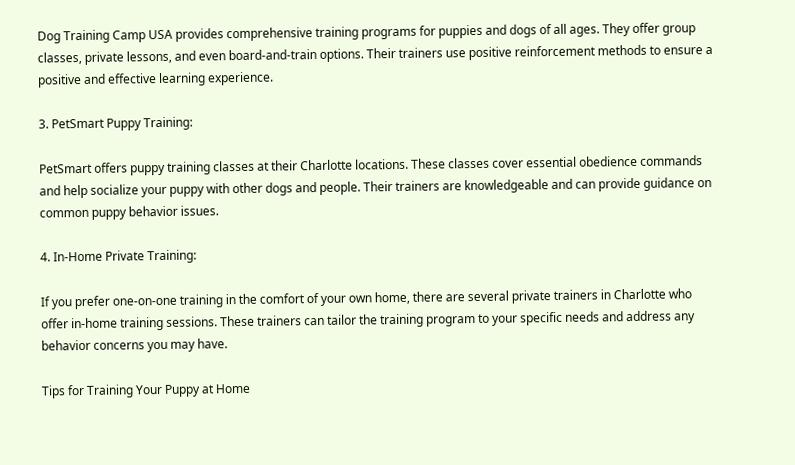Dog Training Camp USA provides comprehensive training programs for puppies and dogs of all ages. They offer group classes, private lessons, and even board-and-train options. Their trainers use positive reinforcement methods to ensure a positive and effective learning experience.

3. PetSmart Puppy Training:

PetSmart offers puppy training classes at their Charlotte locations. These classes cover essential obedience commands and help socialize your puppy with other dogs and people. Their trainers are knowledgeable and can provide guidance on common puppy behavior issues.

4. In-Home Private Training:

If you prefer one-on-one training in the comfort of your own home, there are several private trainers in Charlotte who offer in-home training sessions. These trainers can tailor the training program to your specific needs and address any behavior concerns you may have.

Tips for Training Your Puppy at Home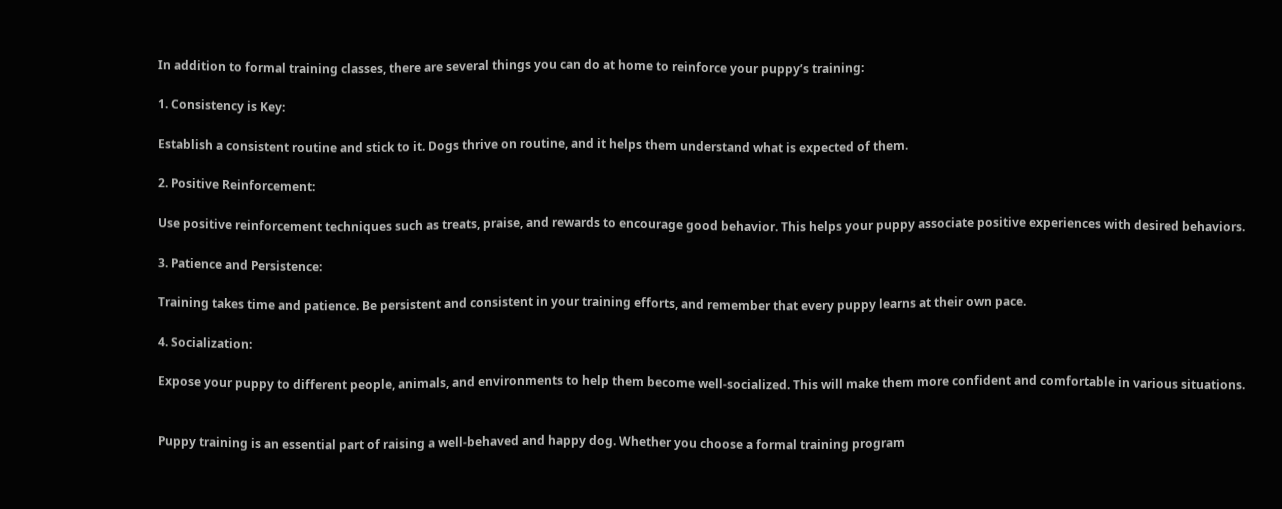In addition to formal training classes, there are several things you can do at home to reinforce your puppy’s training:

1. Consistency is Key:

Establish a consistent routine and stick to it. Dogs thrive on routine, and it helps them understand what is expected of them.

2. Positive Reinforcement:

Use positive reinforcement techniques such as treats, praise, and rewards to encourage good behavior. This helps your puppy associate positive experiences with desired behaviors.

3. Patience and Persistence:

Training takes time and patience. Be persistent and consistent in your training efforts, and remember that every puppy learns at their own pace.

4. Socialization:

Expose your puppy to different people, animals, and environments to help them become well-socialized. This will make them more confident and comfortable in various situations.


Puppy training is an essential part of raising a well-behaved and happy dog. Whether you choose a formal training program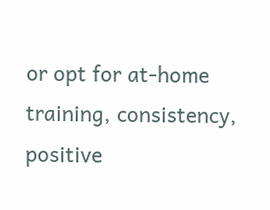or opt for at-home training, consistency, positive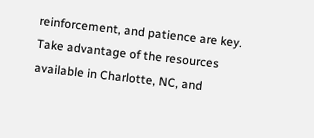reinforcement, and patience are key. Take advantage of the resources available in Charlotte, NC, and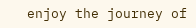enjoy the journey of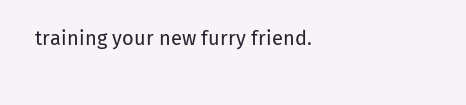training your new furry friend.